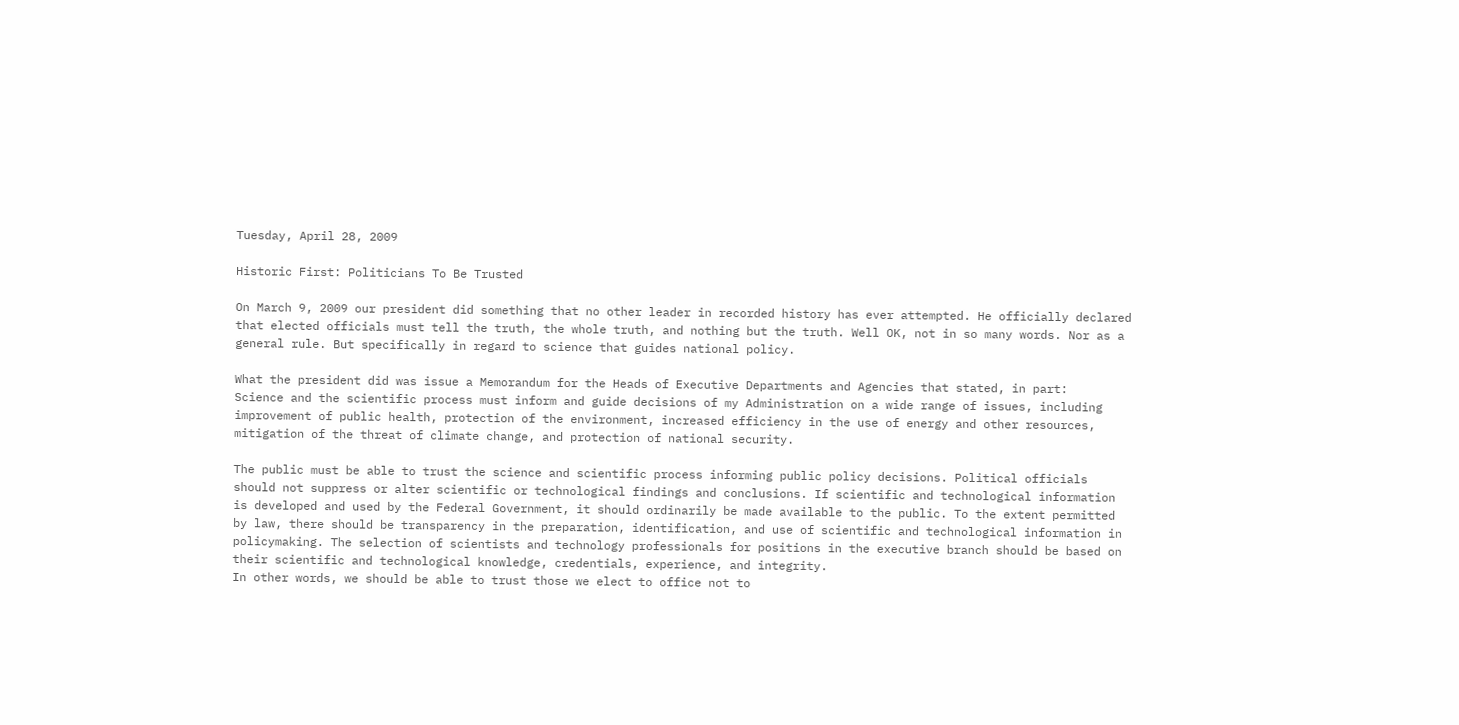Tuesday, April 28, 2009

Historic First: Politicians To Be Trusted

On March 9, 2009 our president did something that no other leader in recorded history has ever attempted. He officially declared that elected officials must tell the truth, the whole truth, and nothing but the truth. Well OK, not in so many words. Nor as a general rule. But specifically in regard to science that guides national policy.

What the president did was issue a Memorandum for the Heads of Executive Departments and Agencies that stated, in part:
Science and the scientific process must inform and guide decisions of my Administration on a wide range of issues, including improvement of public health, protection of the environment, increased efficiency in the use of energy and other resources, mitigation of the threat of climate change, and protection of national security.

The public must be able to trust the science and scientific process informing public policy decisions. Political officials should not suppress or alter scientific or technological findings and conclusions. If scientific and technological information is developed and used by the Federal Government, it should ordinarily be made available to the public. To the extent permitted by law, there should be transparency in the preparation, identification, and use of scientific and technological information in policymaking. The selection of scientists and technology professionals for positions in the executive branch should be based on their scientific and technological knowledge, credentials, experience, and integrity.
In other words, we should be able to trust those we elect to office not to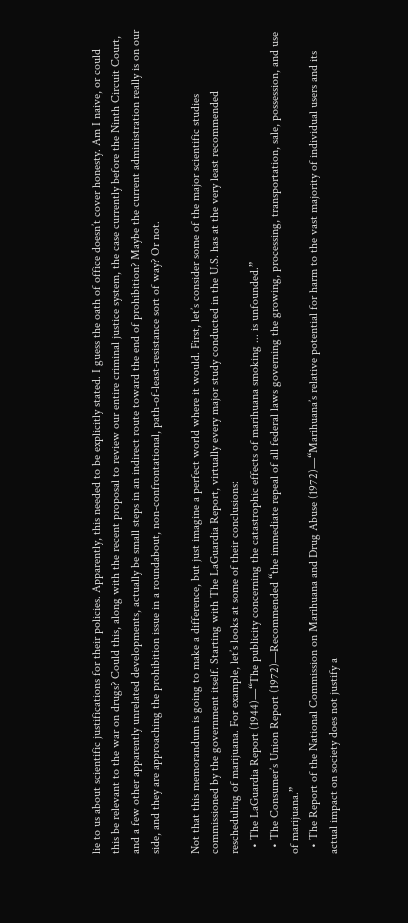lie to us about scientific justifications for their policies. Apparently, this needed to be explicitly stated. I guess the oath of office doesn’t cover honesty. Am I naive, or could this be relevant to the war on drugs? Could this, along with the recent proposal to review our entire criminal justice system, the case currently before the Ninth Circuit Court, and a few other apparently unrelated developments, actually be small steps in an indirect route toward the end of prohibition? Maybe the current administration really is on our side, and they are approaching the prohibition issue in a roundabout, non-confrontational, path-of-least-resistance sort of way? Or not.

Not that this memorandum is going to make a difference, but just imagine a perfect world where it would. First, let’s consider some of the major scientific studies commissioned by the government itself. Starting with The LaGuardia Report, virtually every major study conducted in the U.S. has at the very least recommended rescheduling of marijuana. For example, let’s looks at some of their conclusions:
  • The LaGuardia Report (1944)—“The publicity concerning the catastrophic effects of marihuana smoking ... is unfounded.”
  • The Consumer’s Union Report (1972)—Recommended “the immediate repeal of all federal laws governing the growing, processing, transportation, sale, possession, and use of marijuana.”
  • The Report of the National Commission on Marihuana and Drug Abuse (1972)—“Marihuana’s relative potential for harm to the vast majority of individual users and its actual impact on society does not justify a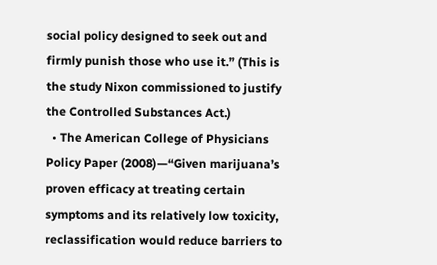social policy designed to seek out and firmly punish those who use it.” (This is the study Nixon commissioned to justify the Controlled Substances Act.)
  • The American College of Physicians Policy Paper (2008)—“Given marijuana’s proven efficacy at treating certain symptoms and its relatively low toxicity, reclassification would reduce barriers to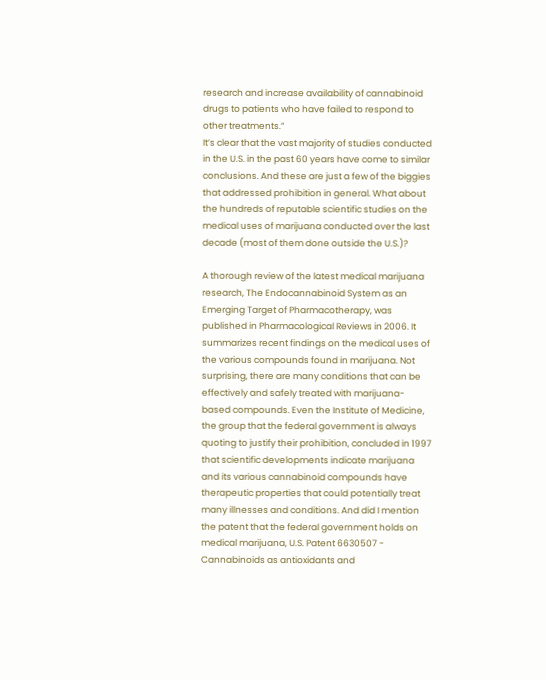research and increase availability of cannabinoid drugs to patients who have failed to respond to other treatments.”
It’s clear that the vast majority of studies conducted in the U.S. in the past 60 years have come to similar conclusions. And these are just a few of the biggies that addressed prohibition in general. What about the hundreds of reputable scientific studies on the medical uses of marijuana conducted over the last decade (most of them done outside the U.S.)?

A thorough review of the latest medical marijuana research, The Endocannabinoid System as an Emerging Target of Pharmacotherapy, was published in Pharmacological Reviews in 2006. It summarizes recent findings on the medical uses of the various compounds found in marijuana. Not surprising, there are many conditions that can be effectively and safely treated with marijuana-based compounds. Even the Institute of Medicine, the group that the federal government is always quoting to justify their prohibition, concluded in 1997 that scientific developments indicate marijuana and its various cannabinoid compounds have therapeutic properties that could potentially treat many illnesses and conditions. And did I mention the patent that the federal government holds on medical marijuana, U.S. Patent 6630507 - Cannabinoids as antioxidants and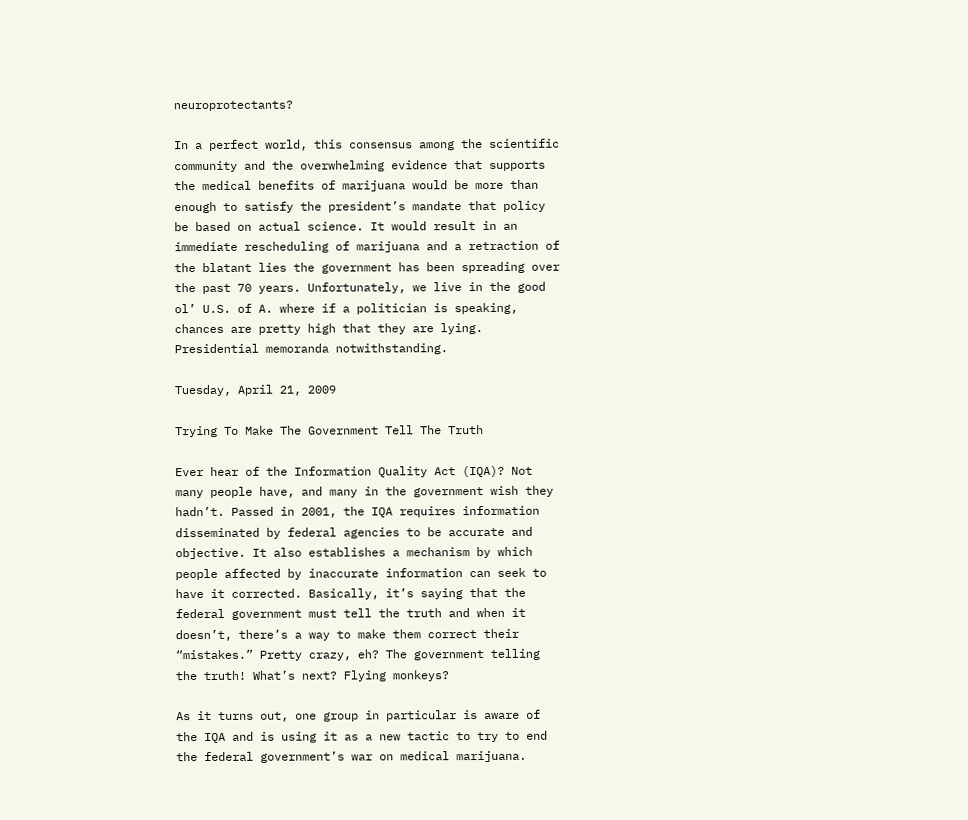neuroprotectants?

In a perfect world, this consensus among the scientific community and the overwhelming evidence that supports the medical benefits of marijuana would be more than enough to satisfy the president’s mandate that policy be based on actual science. It would result in an immediate rescheduling of marijuana and a retraction of the blatant lies the government has been spreading over the past 70 years. Unfortunately, we live in the good ol’ U.S. of A. where if a politician is speaking, chances are pretty high that they are lying. Presidential memoranda notwithstanding.

Tuesday, April 21, 2009

Trying To Make The Government Tell The Truth

Ever hear of the Information Quality Act (IQA)? Not many people have, and many in the government wish they hadn’t. Passed in 2001, the IQA requires information disseminated by federal agencies to be accurate and objective. It also establishes a mechanism by which people affected by inaccurate information can seek to have it corrected. Basically, it’s saying that the federal government must tell the truth and when it doesn’t, there’s a way to make them correct their “mistakes.” Pretty crazy, eh? The government telling the truth! What’s next? Flying monkeys?

As it turns out, one group in particular is aware of the IQA and is using it as a new tactic to try to end the federal government’s war on medical marijuana.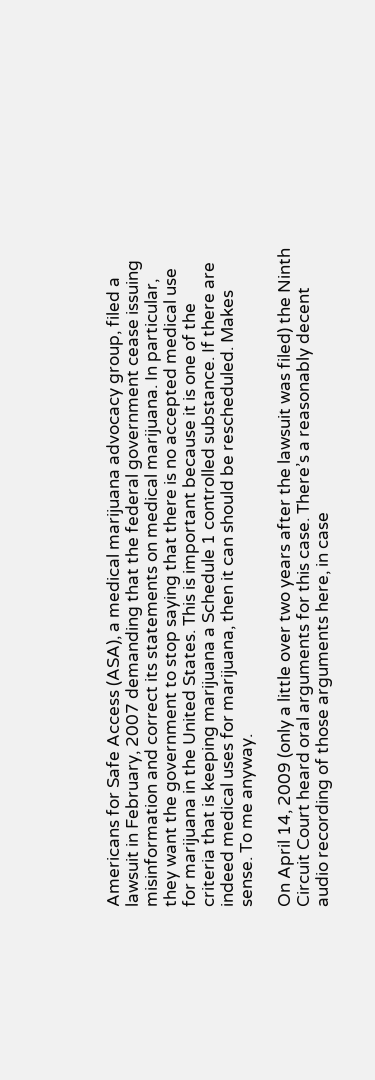Americans for Safe Access (ASA), a medical marijuana advocacy group, filed a lawsuit in February, 2007 demanding that the federal government cease issuing misinformation and correct its statements on medical marijuana. In particular, they want the government to stop saying that there is no accepted medical use for marijuana in the United States. This is important because it is one of the criteria that is keeping marijuana a Schedule 1 controlled substance. If there are indeed medical uses for marijuana, then it can should be rescheduled. Makes sense. To me anyway.

On April 14, 2009 (only a little over two years after the lawsuit was filed) the Ninth Circuit Court heard oral arguments for this case. There’s a reasonably decent audio recording of those arguments here, in case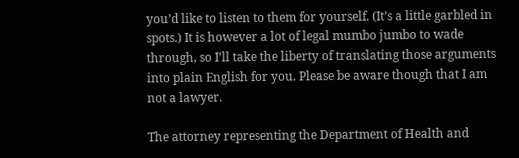you’d like to listen to them for yourself. (It’s a little garbled in spots.) It is however a lot of legal mumbo jumbo to wade through, so I’ll take the liberty of translating those arguments into plain English for you. Please be aware though that I am not a lawyer.

The attorney representing the Department of Health and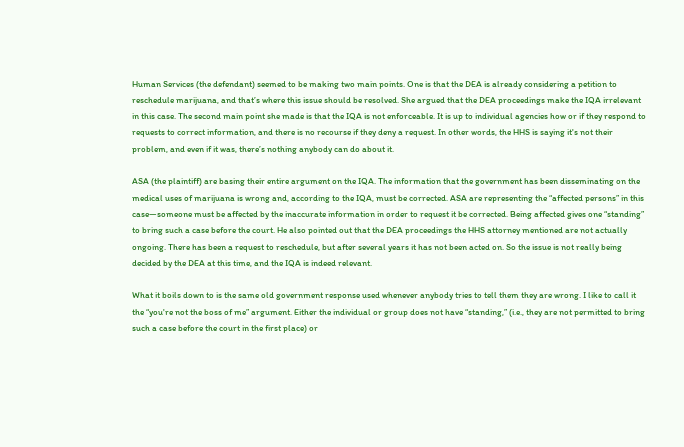Human Services (the defendant) seemed to be making two main points. One is that the DEA is already considering a petition to reschedule marijuana, and that’s where this issue should be resolved. She argued that the DEA proceedings make the IQA irrelevant in this case. The second main point she made is that the IQA is not enforceable. It is up to individual agencies how or if they respond to requests to correct information, and there is no recourse if they deny a request. In other words, the HHS is saying it's not their problem, and even if it was, there’s nothing anybody can do about it.

ASA (the plaintiff) are basing their entire argument on the IQA. The information that the government has been disseminating on the medical uses of marijuana is wrong and, according to the IQA, must be corrected. ASA are representing the “affected persons” in this case—someone must be affected by the inaccurate information in order to request it be corrected. Being affected gives one “standing” to bring such a case before the court. He also pointed out that the DEA proceedings the HHS attorney mentioned are not actually ongoing. There has been a request to reschedule, but after several years it has not been acted on. So the issue is not really being decided by the DEA at this time, and the IQA is indeed relevant.

What it boils down to is the same old government response used whenever anybody tries to tell them they are wrong. I like to call it the “you're not the boss of me” argument. Either the individual or group does not have “standing,” (i.e., they are not permitted to bring such a case before the court in the first place) or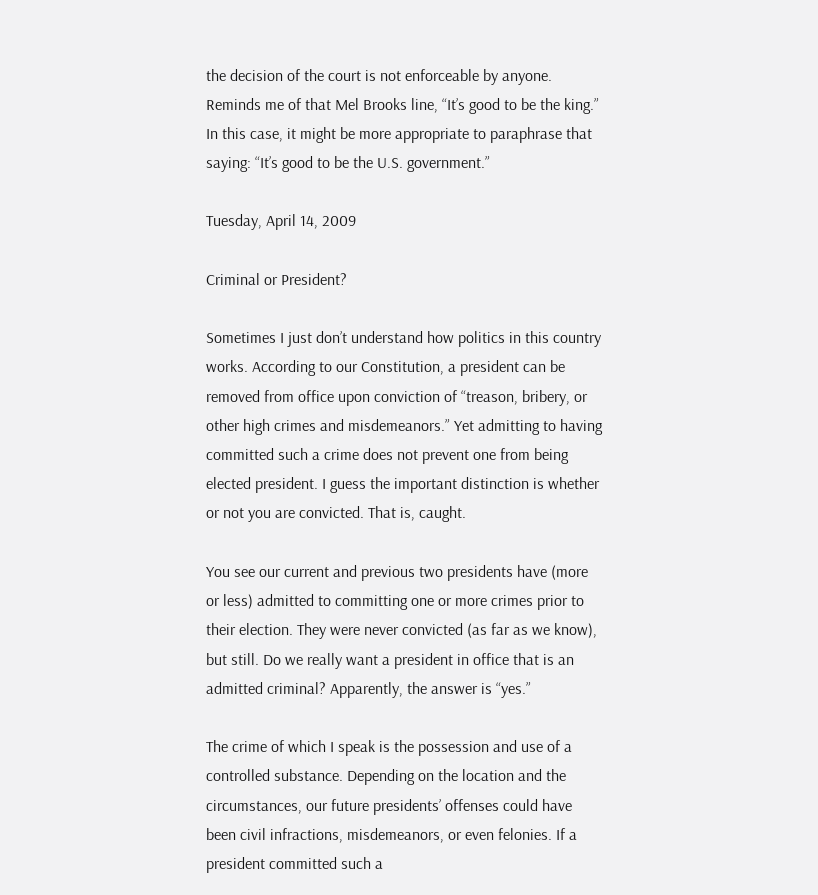the decision of the court is not enforceable by anyone. Reminds me of that Mel Brooks line, “It’s good to be the king.” In this case, it might be more appropriate to paraphrase that saying: “It’s good to be the U.S. government.”

Tuesday, April 14, 2009

Criminal or President?

Sometimes I just don’t understand how politics in this country works. According to our Constitution, a president can be removed from office upon conviction of “treason, bribery, or other high crimes and misdemeanors.” Yet admitting to having committed such a crime does not prevent one from being elected president. I guess the important distinction is whether or not you are convicted. That is, caught.

You see our current and previous two presidents have (more or less) admitted to committing one or more crimes prior to their election. They were never convicted (as far as we know), but still. Do we really want a president in office that is an admitted criminal? Apparently, the answer is “yes.”

The crime of which I speak is the possession and use of a controlled substance. Depending on the location and the circumstances, our future presidents’ offenses could have been civil infractions, misdemeanors, or even felonies. If a president committed such a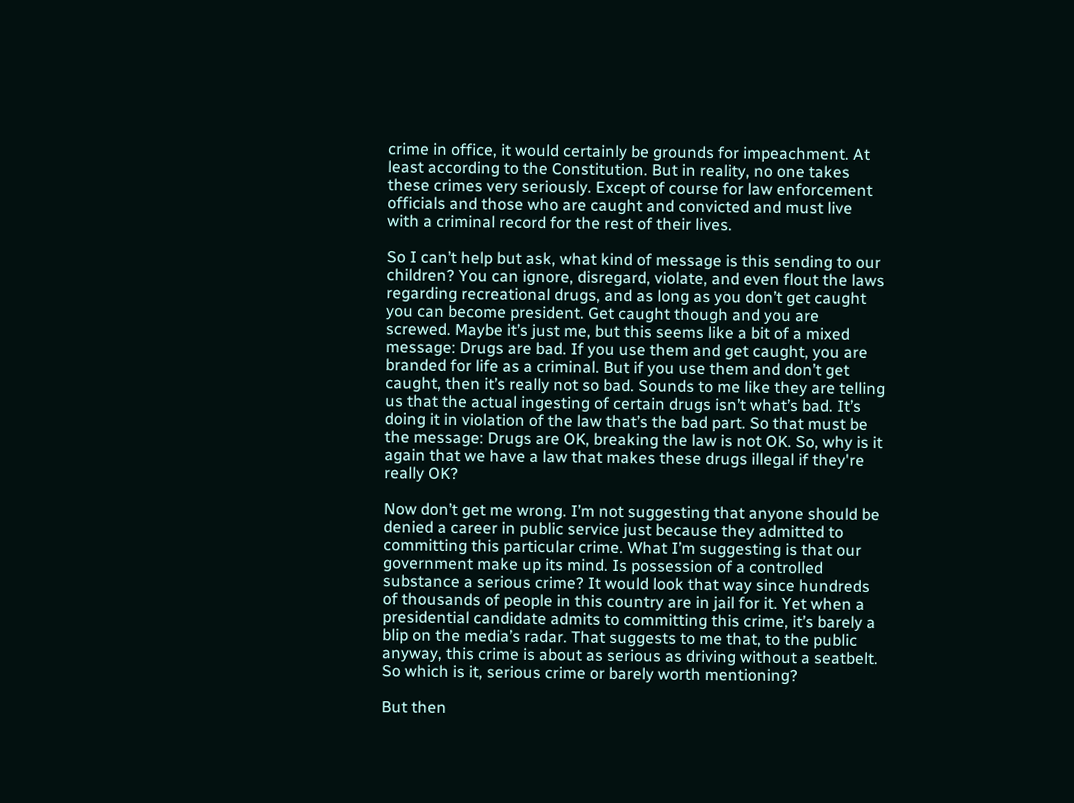crime in office, it would certainly be grounds for impeachment. At least according to the Constitution. But in reality, no one takes these crimes very seriously. Except of course for law enforcement officials and those who are caught and convicted and must live with a criminal record for the rest of their lives.

So I can’t help but ask, what kind of message is this sending to our children? You can ignore, disregard, violate, and even flout the laws regarding recreational drugs, and as long as you don’t get caught you can become president. Get caught though and you are screwed. Maybe it’s just me, but this seems like a bit of a mixed message: Drugs are bad. If you use them and get caught, you are branded for life as a criminal. But if you use them and don’t get caught, then it’s really not so bad. Sounds to me like they are telling us that the actual ingesting of certain drugs isn’t what’s bad. It’s doing it in violation of the law that’s the bad part. So that must be the message: Drugs are OK, breaking the law is not OK. So, why is it again that we have a law that makes these drugs illegal if they're really OK?

Now don’t get me wrong. I’m not suggesting that anyone should be denied a career in public service just because they admitted to committing this particular crime. What I’m suggesting is that our government make up its mind. Is possession of a controlled substance a serious crime? It would look that way since hundreds of thousands of people in this country are in jail for it. Yet when a presidential candidate admits to committing this crime, it’s barely a blip on the media’s radar. That suggests to me that, to the public anyway, this crime is about as serious as driving without a seatbelt. So which is it, serious crime or barely worth mentioning?

But then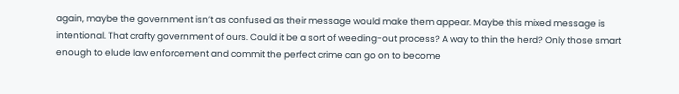again, maybe the government isn’t as confused as their message would make them appear. Maybe this mixed message is intentional. That crafty government of ours. Could it be a sort of weeding-out process? A way to thin the herd? Only those smart enough to elude law enforcement and commit the perfect crime can go on to become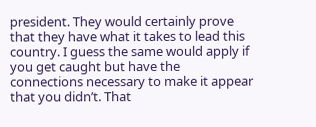president. They would certainly prove that they have what it takes to lead this country. I guess the same would apply if you get caught but have the connections necessary to make it appear that you didn’t. That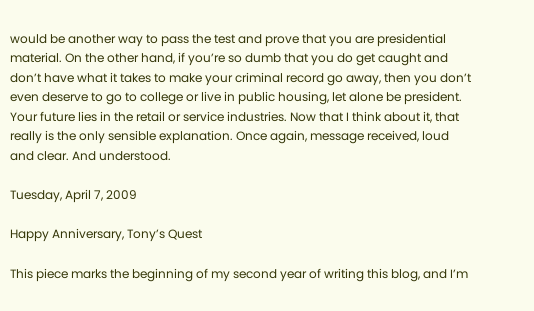would be another way to pass the test and prove that you are presidential material. On the other hand, if you’re so dumb that you do get caught and don’t have what it takes to make your criminal record go away, then you don’t even deserve to go to college or live in public housing, let alone be president. Your future lies in the retail or service industries. Now that I think about it, that really is the only sensible explanation. Once again, message received, loud and clear. And understood.

Tuesday, April 7, 2009

Happy Anniversary, Tony’s Quest

This piece marks the beginning of my second year of writing this blog, and I’m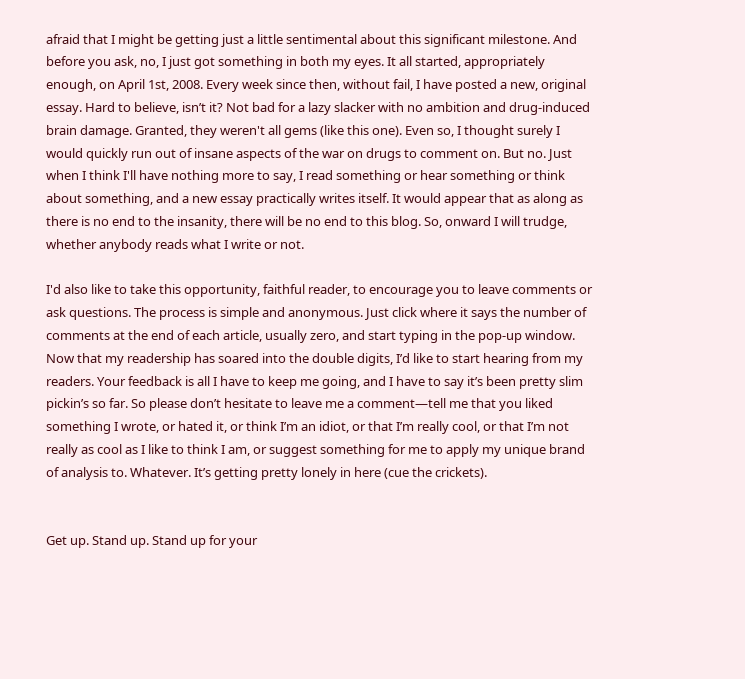afraid that I might be getting just a little sentimental about this significant milestone. And before you ask, no, I just got something in both my eyes. It all started, appropriately enough, on April 1st, 2008. Every week since then, without fail, I have posted a new, original essay. Hard to believe, isn’t it? Not bad for a lazy slacker with no ambition and drug-induced brain damage. Granted, they weren't all gems (like this one). Even so, I thought surely I would quickly run out of insane aspects of the war on drugs to comment on. But no. Just when I think I'll have nothing more to say, I read something or hear something or think about something, and a new essay practically writes itself. It would appear that as along as there is no end to the insanity, there will be no end to this blog. So, onward I will trudge, whether anybody reads what I write or not.

I'd also like to take this opportunity, faithful reader, to encourage you to leave comments or ask questions. The process is simple and anonymous. Just click where it says the number of comments at the end of each article, usually zero, and start typing in the pop-up window. Now that my readership has soared into the double digits, I’d like to start hearing from my readers. Your feedback is all I have to keep me going, and I have to say it’s been pretty slim pickin’s so far. So please don’t hesitate to leave me a comment—tell me that you liked something I wrote, or hated it, or think I’m an idiot, or that I’m really cool, or that I’m not really as cool as I like to think I am, or suggest something for me to apply my unique brand of analysis to. Whatever. It’s getting pretty lonely in here (cue the crickets).


Get up. Stand up. Stand up for your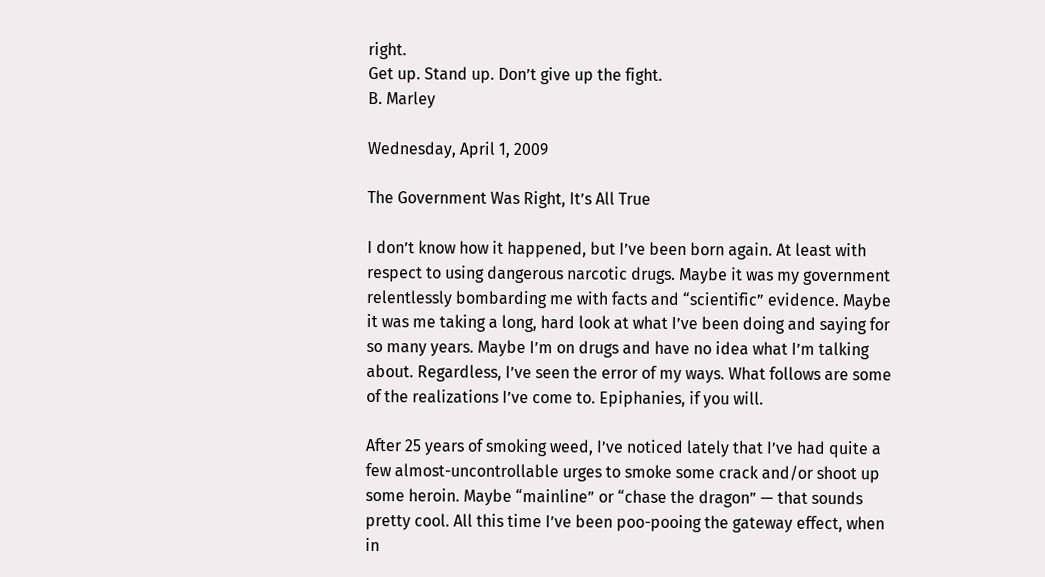right.
Get up. Stand up. Don’t give up the fight.
B. Marley

Wednesday, April 1, 2009

The Government Was Right, It’s All True

I don’t know how it happened, but I’ve been born again. At least with respect to using dangerous narcotic drugs. Maybe it was my government relentlessly bombarding me with facts and “scientific” evidence. Maybe it was me taking a long, hard look at what I’ve been doing and saying for so many years. Maybe I’m on drugs and have no idea what I’m talking about. Regardless, I’ve seen the error of my ways. What follows are some of the realizations I’ve come to. Epiphanies, if you will.

After 25 years of smoking weed, I’ve noticed lately that I’ve had quite a few almost-uncontrollable urges to smoke some crack and/or shoot up some heroin. Maybe “mainline” or “chase the dragon” — that sounds pretty cool. All this time I’ve been poo-pooing the gateway effect, when in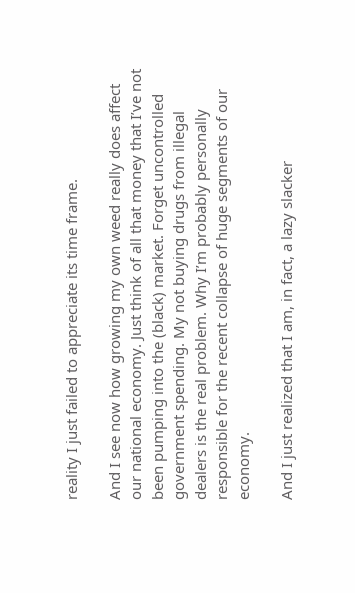reality I just failed to appreciate its time frame.

And I see now how growing my own weed really does affect our national economy. Just think of all that money that I’ve not been pumping into the (black) market. Forget uncontrolled government spending. My not buying drugs from illegal dealers is the real problem. Why I’m probably personally responsible for the recent collapse of huge segments of our economy.

And I just realized that I am, in fact, a lazy slacker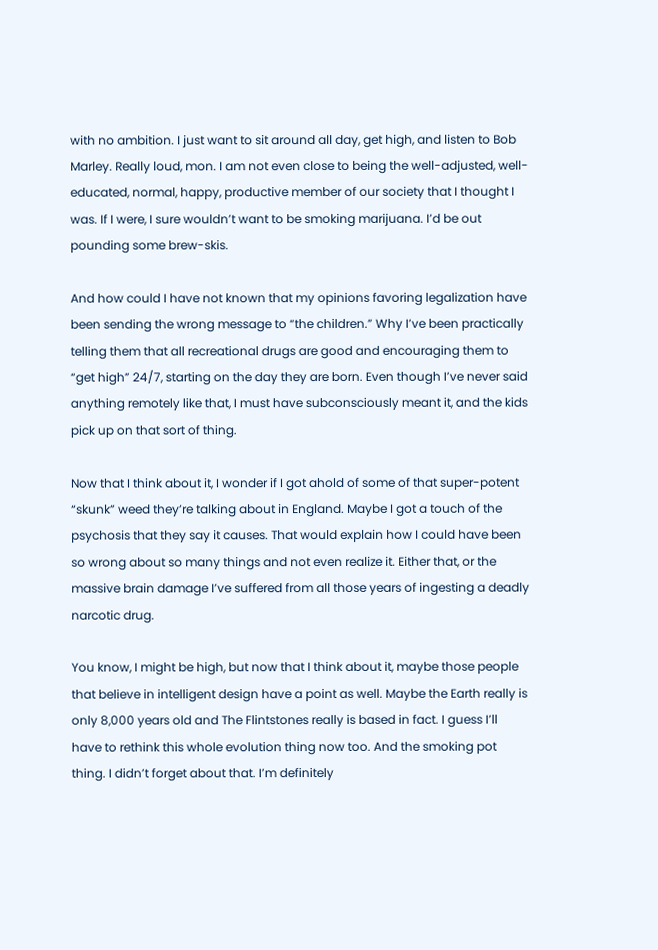with no ambition. I just want to sit around all day, get high, and listen to Bob Marley. Really loud, mon. I am not even close to being the well-adjusted, well-educated, normal, happy, productive member of our society that I thought I was. If I were, I sure wouldn’t want to be smoking marijuana. I’d be out pounding some brew-skis.

And how could I have not known that my opinions favoring legalization have been sending the wrong message to “the children.” Why I’ve been practically telling them that all recreational drugs are good and encouraging them to “get high” 24/7, starting on the day they are born. Even though I’ve never said anything remotely like that, I must have subconsciously meant it, and the kids pick up on that sort of thing.

Now that I think about it, I wonder if I got ahold of some of that super-potent “skunk” weed they’re talking about in England. Maybe I got a touch of the psychosis that they say it causes. That would explain how I could have been so wrong about so many things and not even realize it. Either that, or the massive brain damage I’ve suffered from all those years of ingesting a deadly narcotic drug.

You know, I might be high, but now that I think about it, maybe those people that believe in intelligent design have a point as well. Maybe the Earth really is only 8,000 years old and The Flintstones really is based in fact. I guess I’ll have to rethink this whole evolution thing now too. And the smoking pot thing. I didn’t forget about that. I’m definitely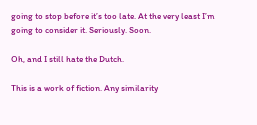going to stop before it’s too late. At the very least I’m going to consider it. Seriously. Soon.

Oh, and I still hate the Dutch.

This is a work of fiction. Any similarity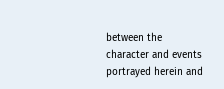between the character and events portrayed herein and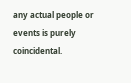any actual people or events is purely coincidental.